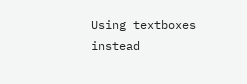Using textboxes instead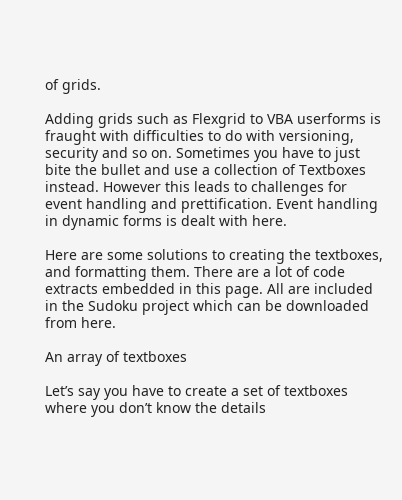of grids.

Adding grids such as Flexgrid to VBA userforms is fraught with difficulties to do with versioning, security and so on. Sometimes you have to just bite the bullet and use a collection of Textboxes instead. However this leads to challenges for event handling and prettification. Event handling in dynamic forms is dealt with here.

Here are some solutions to creating the textboxes, and formatting them. There are a lot of code extracts embedded in this page. All are included in the Sudoku project which can be downloaded from here.

An array of textboxes

Let’s say you have to create a set of textboxes where you don’t know the details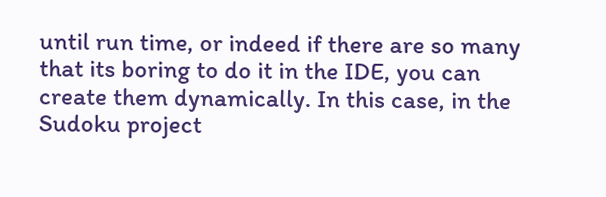until run time, or indeed if there are so many that its boring to do it in the IDE, you can create them dynamically. In this case, in the Sudoku project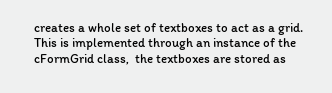creates a whole set of textboxes to act as a grid.
This is implemented through an instance of the cFormGrid class,  the textboxes are stored as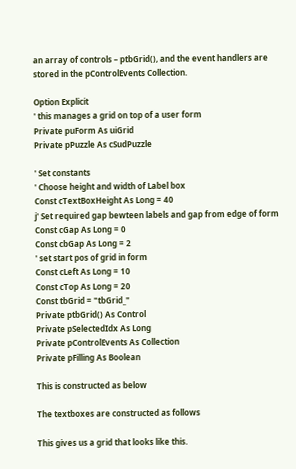an array of controls – ptbGrid(), and the event handlers are stored in the pControlEvents Collection.

Option Explicit
' this manages a grid on top of a user form
Private puForm As uiGrid
Private pPuzzle As cSudPuzzle

' Set constants
' Choose height and width of Label box
Const cTextBoxHeight As Long = 40
j' Set required gap bewteen labels and gap from edge of form
Const cGap As Long = 0
Const cbGap As Long = 2
' set start pos of grid in form
Const cLeft As Long = 10
Const cTop As Long = 20
Const tbGrid = "tbGrid_"
Private ptbGrid() As Control
Private pSelectedIdx As Long
Private pControlEvents As Collection
Private pFilling As Boolean

This is constructed as below

The textboxes are constructed as follows

This gives us a grid that looks like this.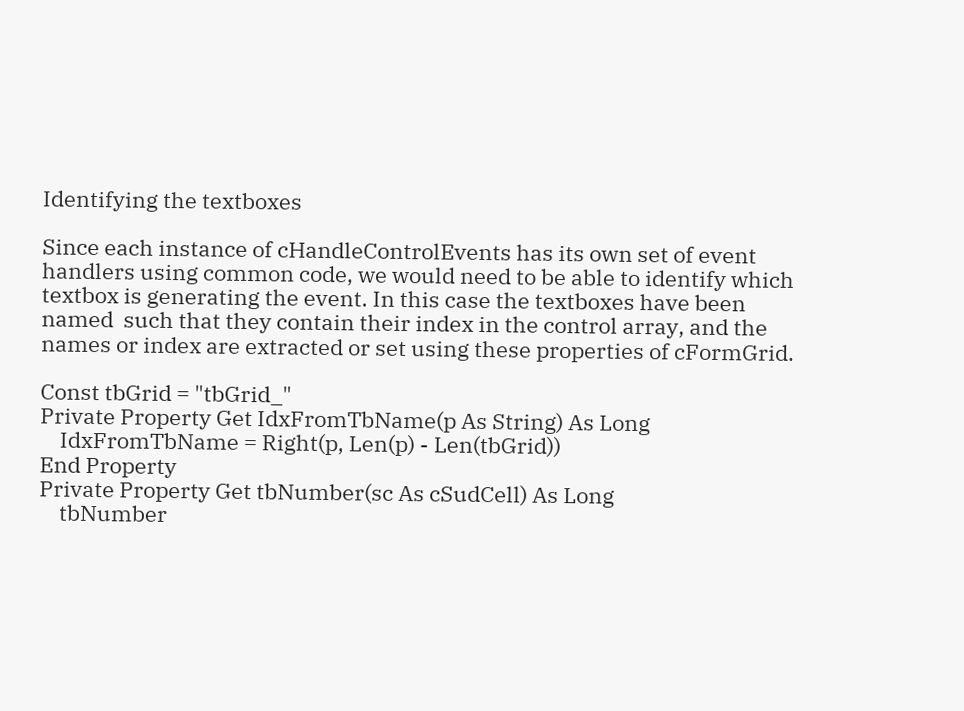Identifying the textboxes

Since each instance of cHandleControlEvents has its own set of event handlers using common code, we would need to be able to identify which textbox is generating the event. In this case the textboxes have been named  such that they contain their index in the control array, and the names or index are extracted or set using these properties of cFormGrid.

Const tbGrid = "tbGrid_"
Private Property Get IdxFromTbName(p As String) As Long
    IdxFromTbName = Right(p, Len(p) - Len(tbGrid))
End Property
Private Property Get tbNumber(sc As cSudCell) As Long
    tbNumber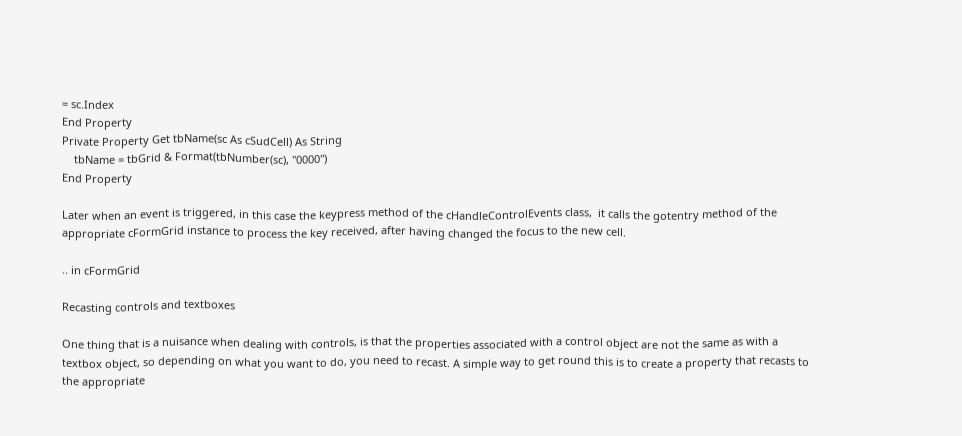= sc.Index
End Property
Private Property Get tbName(sc As cSudCell) As String
    tbName = tbGrid & Format(tbNumber(sc), "0000")
End Property

Later when an event is triggered, in this case the keypress method of the cHandleControlEvents class,  it calls the gotentry method of the appropriate cFormGrid instance to process the key received, after having changed the focus to the new cell.

.. in cFormGrid

Recasting controls and textboxes

One thing that is a nuisance when dealing with controls, is that the properties associated with a control object are not the same as with a textbox object, so depending on what you want to do, you need to recast. A simple way to get round this is to create a property that recasts to the appropriate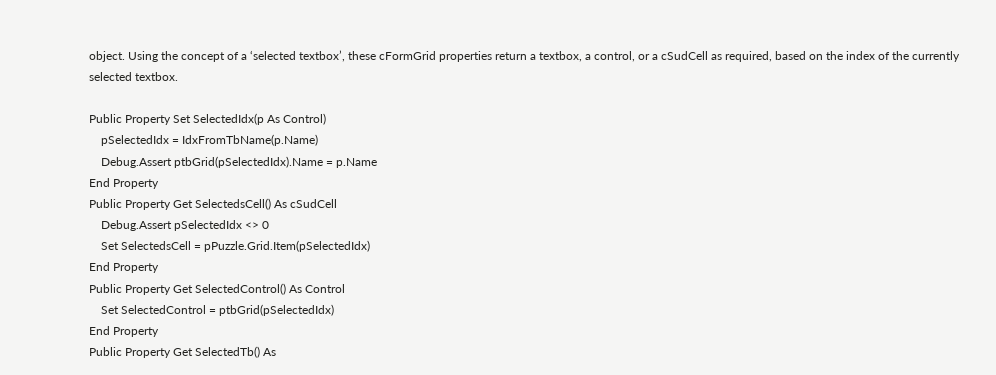object. Using the concept of a ‘selected textbox’, these cFormGrid properties return a textbox, a control, or a cSudCell as required, based on the index of the currently selected textbox.

Public Property Set SelectedIdx(p As Control)
    pSelectedIdx = IdxFromTbName(p.Name)
    Debug.Assert ptbGrid(pSelectedIdx).Name = p.Name
End Property
Public Property Get SelectedsCell() As cSudCell
    Debug.Assert pSelectedIdx <> 0
    Set SelectedsCell = pPuzzle.Grid.Item(pSelectedIdx)
End Property
Public Property Get SelectedControl() As Control
    Set SelectedControl = ptbGrid(pSelectedIdx)
End Property
Public Property Get SelectedTb() As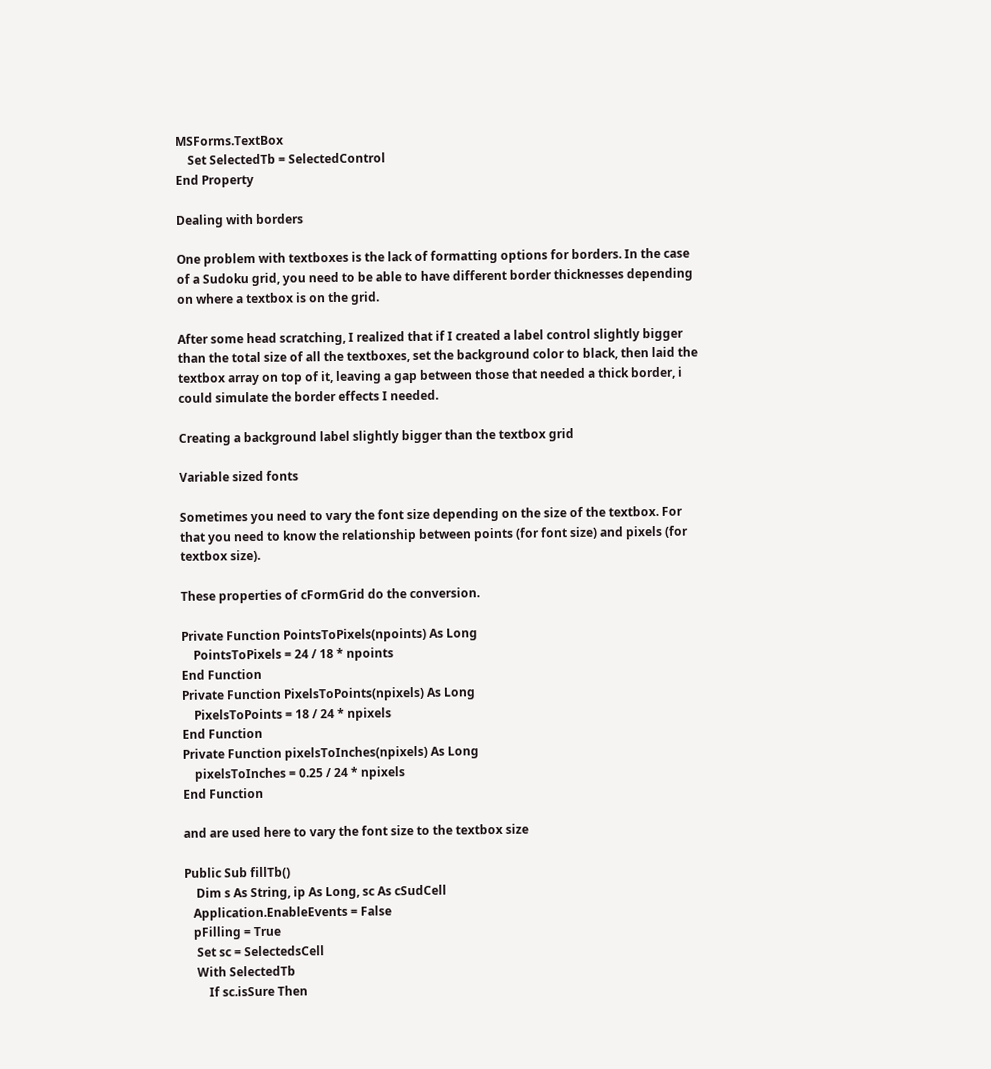MSForms.TextBox
    Set SelectedTb = SelectedControl
End Property

Dealing with borders

One problem with textboxes is the lack of formatting options for borders. In the case of a Sudoku grid, you need to be able to have different border thicknesses depending on where a textbox is on the grid.

After some head scratching, I realized that if I created a label control slightly bigger than the total size of all the textboxes, set the background color to black, then laid the textbox array on top of it, leaving a gap between those that needed a thick border, i could simulate the border effects I needed.

Creating a background label slightly bigger than the textbox grid

Variable sized fonts

Sometimes you need to vary the font size depending on the size of the textbox. For that you need to know the relationship between points (for font size) and pixels (for textbox size).

These properties of cFormGrid do the conversion.

Private Function PointsToPixels(npoints) As Long
    PointsToPixels = 24 / 18 * npoints
End Function
Private Function PixelsToPoints(npixels) As Long
    PixelsToPoints = 18 / 24 * npixels
End Function
Private Function pixelsToInches(npixels) As Long
    pixelsToInches = 0.25 / 24 * npixels
End Function

and are used here to vary the font size to the textbox size

Public Sub fillTb()
    Dim s As String, ip As Long, sc As cSudCell
   Application.EnableEvents = False
   pFilling = True
    Set sc = SelectedsCell
    With SelectedTb
        If sc.isSure Then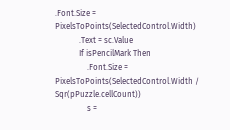.Font.Size = PixelsToPoints(SelectedControl.Width)
            .Text = sc.Value
            If isPencilMark Then
                .Font.Size = PixelsToPoints(SelectedControl.Width / Sqr(pPuzzle.cellCount))
                s =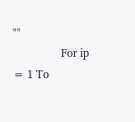""
                For ip = 1 To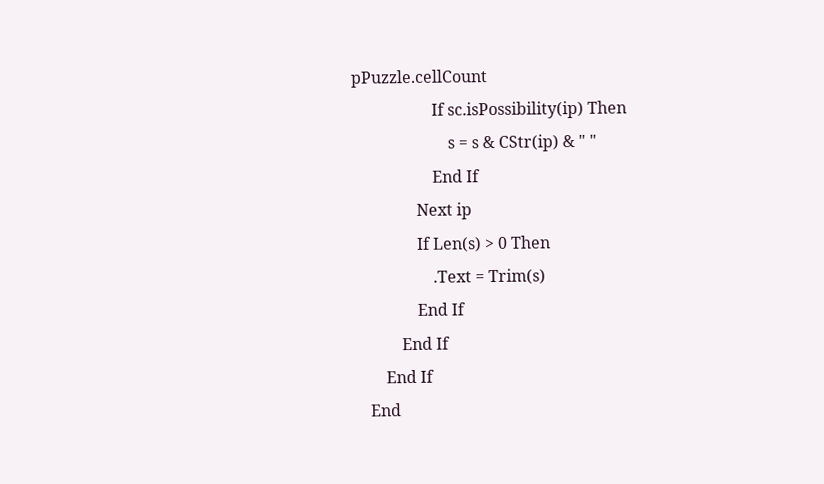pPuzzle.cellCount
                    If sc.isPossibility(ip) Then
                        s = s & CStr(ip) & " "
                    End If
                Next ip
                If Len(s) > 0 Then
                    .Text = Trim(s)
                End If
            End If
        End If
    End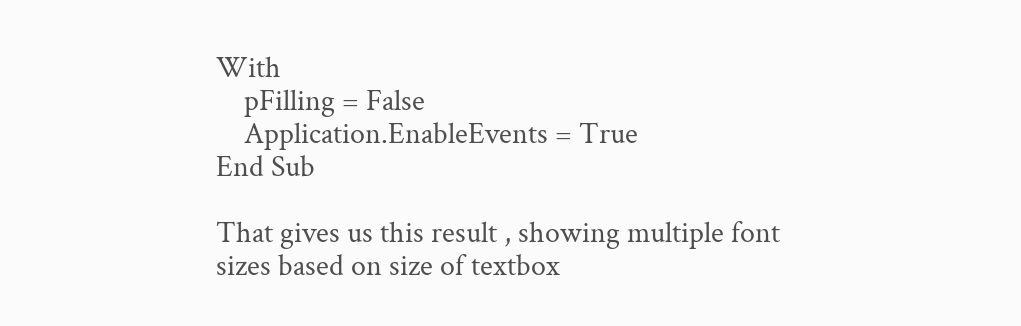With
    pFilling = False
    Application.EnableEvents = True
End Sub

That gives us this result , showing multiple font sizes based on size of textbox